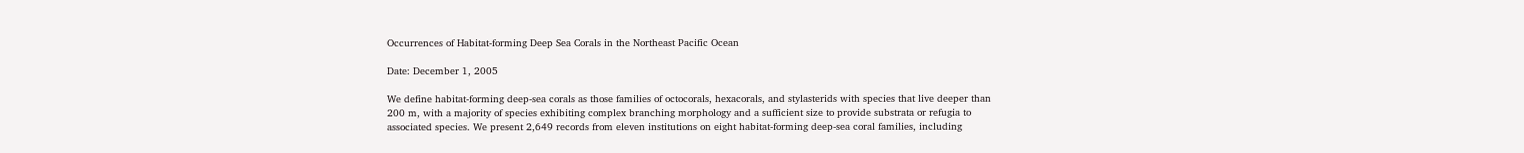Occurrences of Habitat-forming Deep Sea Corals in the Northeast Pacific Ocean

Date: December 1, 2005

We define habitat-forming deep-sea corals as those families of octocorals, hexacorals, and stylasterids with species that live deeper than 200 m, with a majority of species exhibiting complex branching morphology and a sufficient size to provide substrata or refugia to associated species. We present 2,649 records from eleven institutions on eight habitat-forming deep-sea coral families, including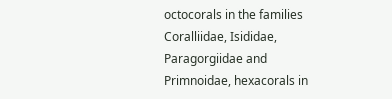octocorals in the families Coralliidae, Isididae, Paragorgiidae and Primnoidae, hexacorals in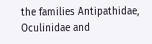the families Antipathidae, Oculinidae and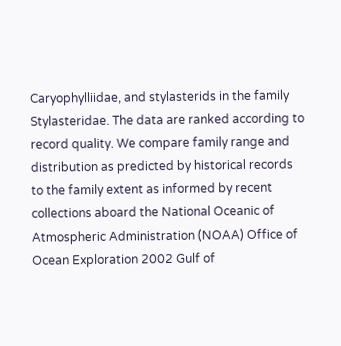Caryophylliidae, and stylasterids in the family Stylasteridae. The data are ranked according to record quality. We compare family range and distribution as predicted by historical records to the family extent as informed by recent collections aboard the National Oceanic of Atmospheric Administration (NOAA) Office of Ocean Exploration 2002 Gulf of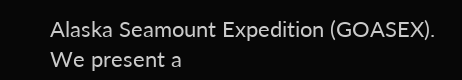Alaska Seamount Expedition (GOASEX). We present a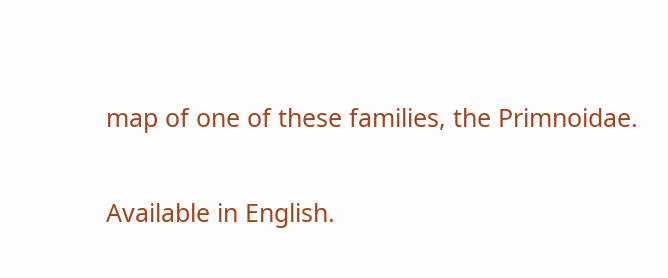map of one of these families, the Primnoidae.

Available in English.